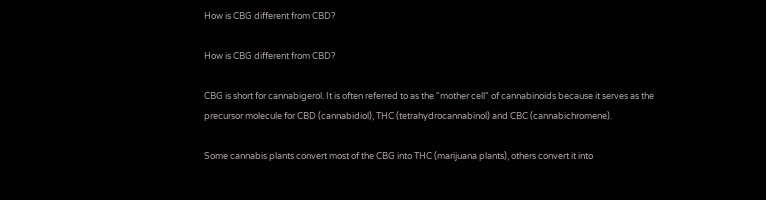How is CBG different from CBD?

How is CBG different from CBD?

CBG is short for cannabigerol. It is often referred to as the "mother cell" of cannabinoids because it serves as the precursor molecule for CBD (cannabidiol), THC (tetrahydrocannabinol) and CBC (cannabichromene).

Some cannabis plants convert most of the CBG into THC (marijuana plants), others convert it into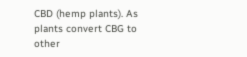CBD (hemp plants). As plants convert CBG to other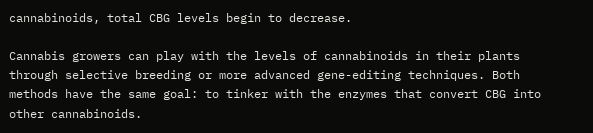cannabinoids, total CBG levels begin to decrease.

Cannabis growers can play with the levels of cannabinoids in their plants through selective breeding or more advanced gene-editing techniques. Both methods have the same goal: to tinker with the enzymes that convert CBG into other cannabinoids.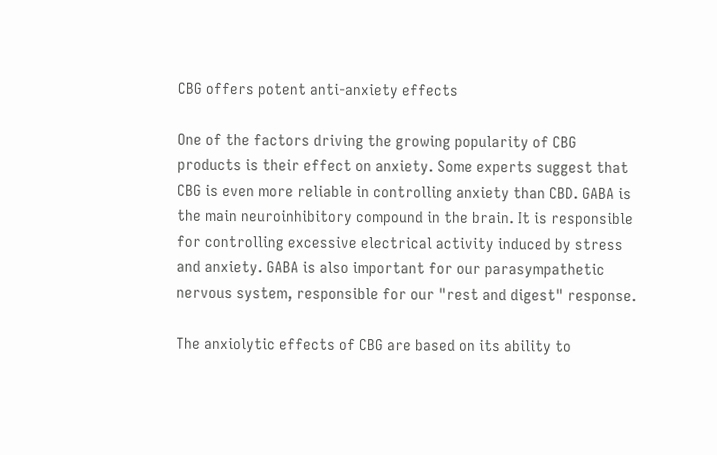CBG offers potent anti-anxiety effects

One of the factors driving the growing popularity of CBG products is their effect on anxiety. Some experts suggest that CBG is even more reliable in controlling anxiety than CBD. GABA is the main neuroinhibitory compound in the brain. It is responsible for controlling excessive electrical activity induced by stress and anxiety. GABA is also important for our parasympathetic nervous system, responsible for our "rest and digest" response.

The anxiolytic effects of CBG are based on its ability to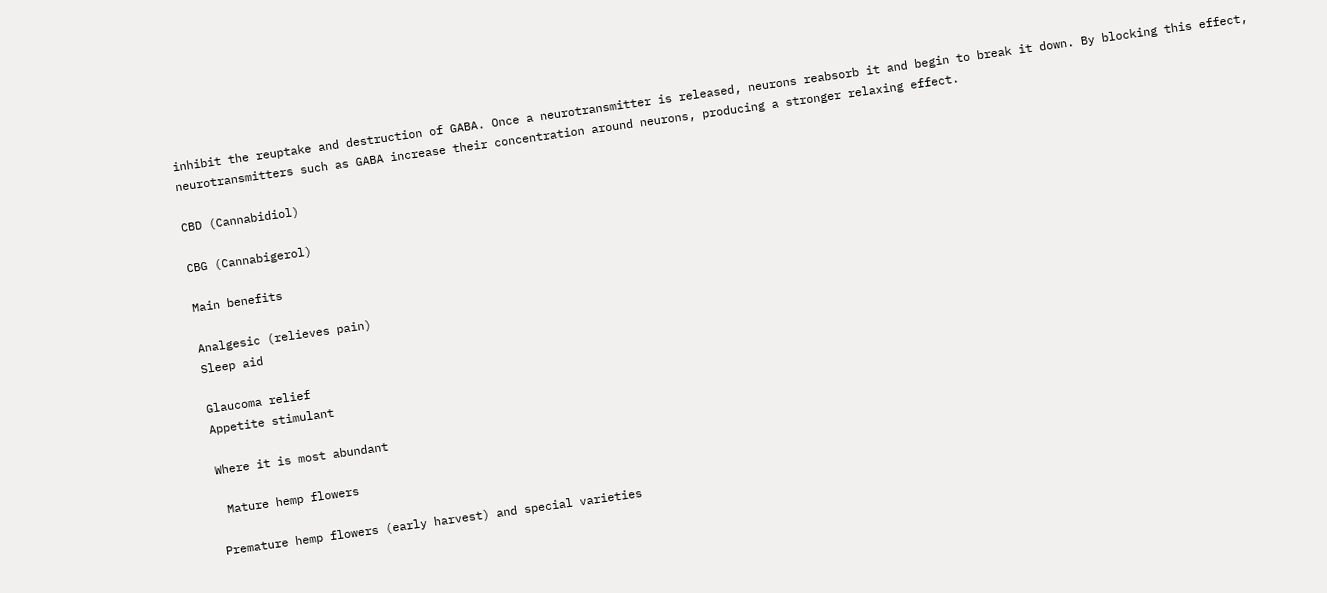inhibit the reuptake and destruction of GABA. Once a neurotransmitter is released, neurons reabsorb it and begin to break it down. By blocking this effect, neurotransmitters such as GABA increase their concentration around neurons, producing a stronger relaxing effect.

CBD (Cannabidiol)

CBG (Cannabigerol)

Main benefits

Analgesic (relieves pain)
Sleep aid

Glaucoma relief
Appetite stimulant

Where it is most abundant

 Mature hemp flowers

Premature hemp flowers (early harvest) and special varieties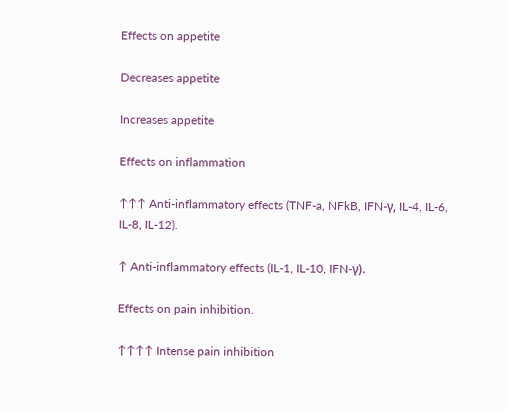Effects on appetite

Decreases appetite

Increases appetite

Effects on inflammation

↑↑↑ Anti-inflammatory effects (TNF-a, NFkB, IFN-γ, IL-4, IL-6, IL-8, IL-12).

↑ Anti-inflammatory effects (IL-1, IL-10, IFN-γ).

Effects on pain inhibition.

↑↑↑↑ Intense pain inhibition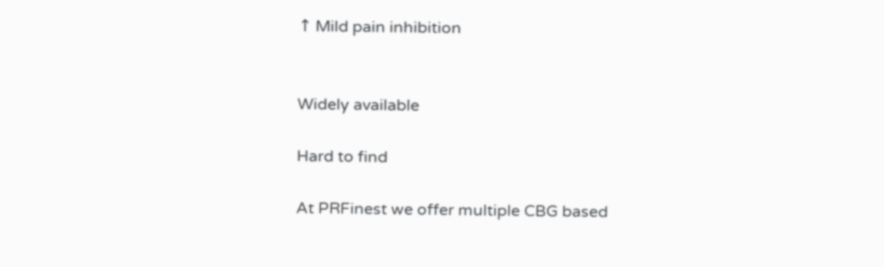↑ Mild pain inhibition


Widely available

Hard to find

At PRFinest we offer multiple CBG based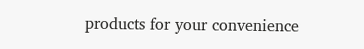products for your convenience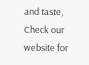and taste, Check our website for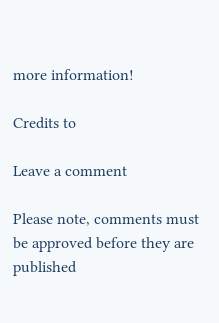more information!

Credits to

Leave a comment

Please note, comments must be approved before they are published